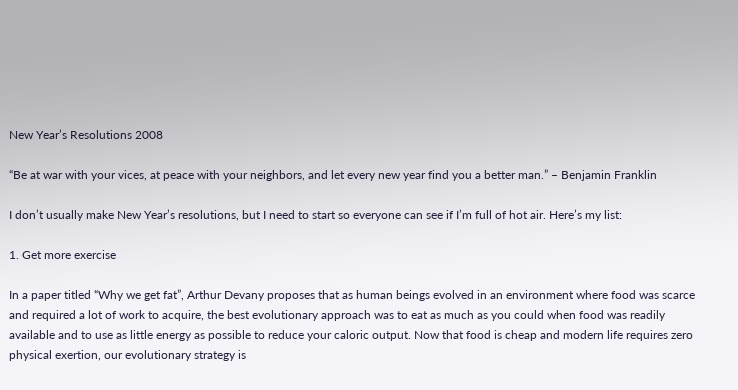New Year’s Resolutions 2008

“Be at war with your vices, at peace with your neighbors, and let every new year find you a better man.” – Benjamin Franklin

I don’t usually make New Year’s resolutions, but I need to start so everyone can see if I’m full of hot air. Here’s my list:

1. Get more exercise

In a paper titled “Why we get fat”, Arthur Devany proposes that as human beings evolved in an environment where food was scarce and required a lot of work to acquire, the best evolutionary approach was to eat as much as you could when food was readily available and to use as little energy as possible to reduce your caloric output. Now that food is cheap and modern life requires zero physical exertion, our evolutionary strategy is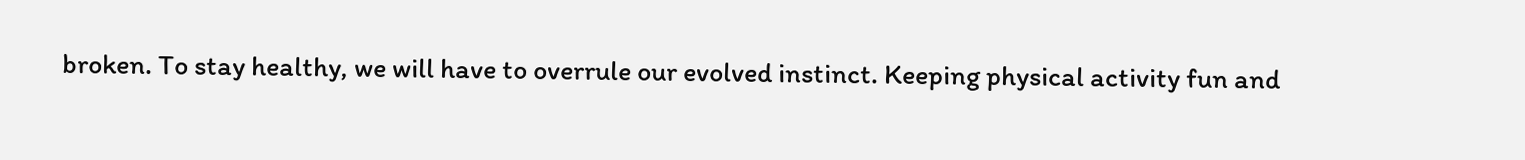broken. To stay healthy, we will have to overrule our evolved instinct. Keeping physical activity fun and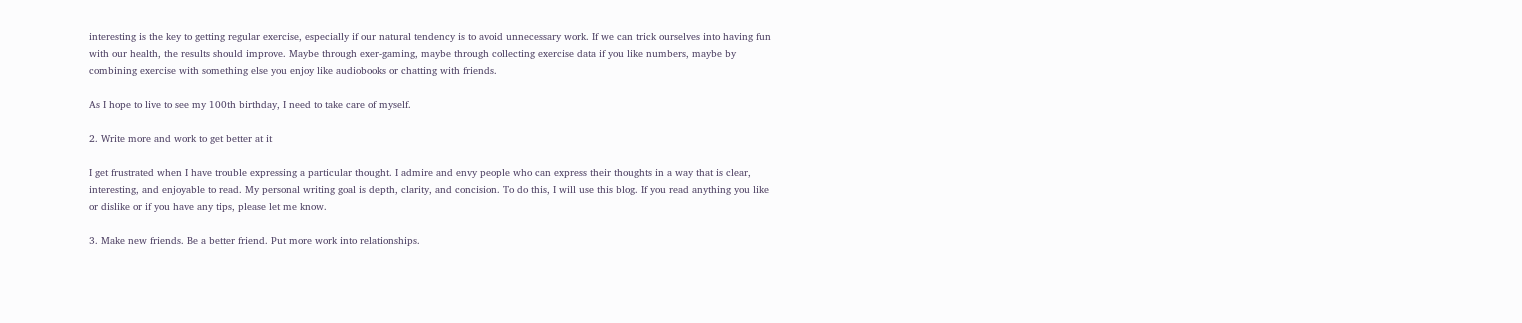interesting is the key to getting regular exercise, especially if our natural tendency is to avoid unnecessary work. If we can trick ourselves into having fun with our health, the results should improve. Maybe through exer-gaming, maybe through collecting exercise data if you like numbers, maybe by combining exercise with something else you enjoy like audiobooks or chatting with friends.

As I hope to live to see my 100th birthday, I need to take care of myself.

2. Write more and work to get better at it

I get frustrated when I have trouble expressing a particular thought. I admire and envy people who can express their thoughts in a way that is clear, interesting, and enjoyable to read. My personal writing goal is depth, clarity, and concision. To do this, I will use this blog. If you read anything you like or dislike or if you have any tips, please let me know.

3. Make new friends. Be a better friend. Put more work into relationships.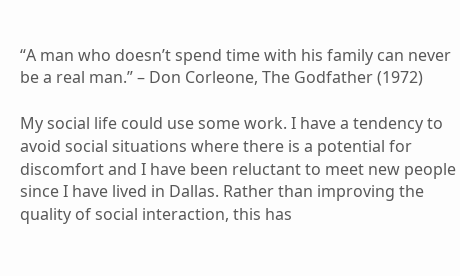“A man who doesn’t spend time with his family can never be a real man.” – Don Corleone, The Godfather (1972)

My social life could use some work. I have a tendency to avoid social situations where there is a potential for discomfort and I have been reluctant to meet new people since I have lived in Dallas. Rather than improving the quality of social interaction, this has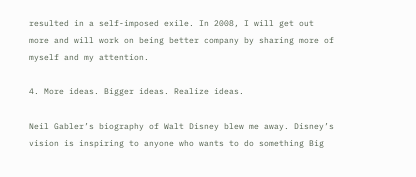resulted in a self-imposed exile. In 2008, I will get out more and will work on being better company by sharing more of myself and my attention.

4. More ideas. Bigger ideas. Realize ideas.

Neil Gabler’s biography of Walt Disney blew me away. Disney’s vision is inspiring to anyone who wants to do something Big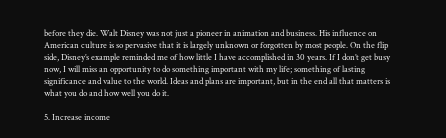before they die. Walt Disney was not just a pioneer in animation and business. His influence on American culture is so pervasive that it is largely unknown or forgotten by most people. On the flip side, Disney’s example reminded me of how little I have accomplished in 30 years. If I don’t get busy now, I will miss an opportunity to do something important with my life; something of lasting significance and value to the world. Ideas and plans are important, but in the end all that matters is what you do and how well you do it.

5. Increase income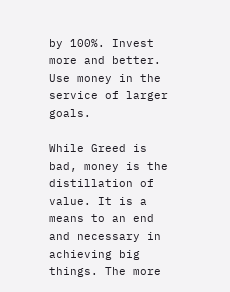by 100%. Invest more and better. Use money in the service of larger goals.

While Greed is bad, money is the distillation of value. It is a means to an end and necessary in achieving big things. The more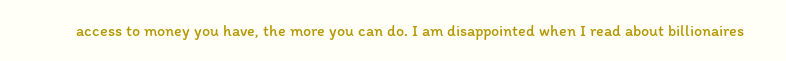access to money you have, the more you can do. I am disappointed when I read about billionaires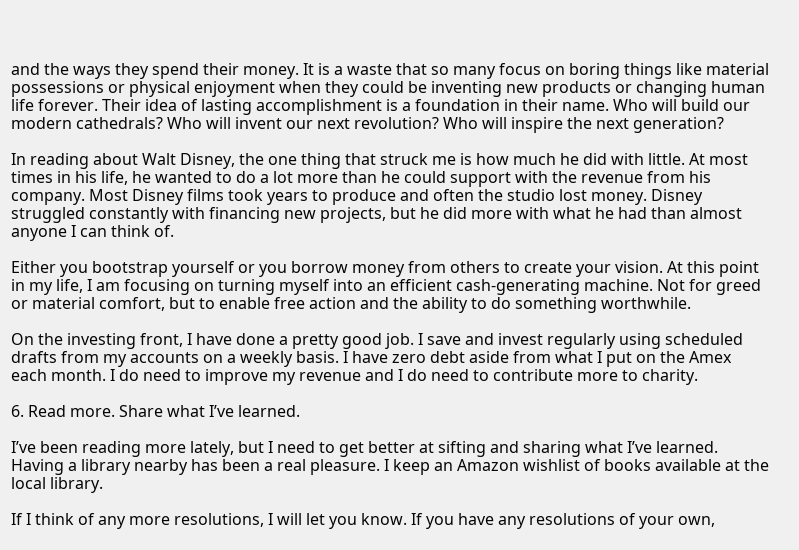and the ways they spend their money. It is a waste that so many focus on boring things like material possessions or physical enjoyment when they could be inventing new products or changing human life forever. Their idea of lasting accomplishment is a foundation in their name. Who will build our modern cathedrals? Who will invent our next revolution? Who will inspire the next generation?

In reading about Walt Disney, the one thing that struck me is how much he did with little. At most times in his life, he wanted to do a lot more than he could support with the revenue from his company. Most Disney films took years to produce and often the studio lost money. Disney struggled constantly with financing new projects, but he did more with what he had than almost anyone I can think of.

Either you bootstrap yourself or you borrow money from others to create your vision. At this point in my life, I am focusing on turning myself into an efficient cash-generating machine. Not for greed or material comfort, but to enable free action and the ability to do something worthwhile.

On the investing front, I have done a pretty good job. I save and invest regularly using scheduled drafts from my accounts on a weekly basis. I have zero debt aside from what I put on the Amex each month. I do need to improve my revenue and I do need to contribute more to charity.

6. Read more. Share what I’ve learned.

I’ve been reading more lately, but I need to get better at sifting and sharing what I’ve learned. Having a library nearby has been a real pleasure. I keep an Amazon wishlist of books available at the local library.

If I think of any more resolutions, I will let you know. If you have any resolutions of your own,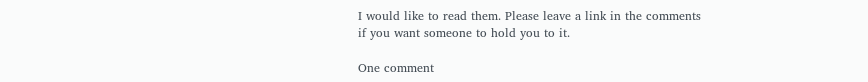I would like to read them. Please leave a link in the comments if you want someone to hold you to it.

One comment